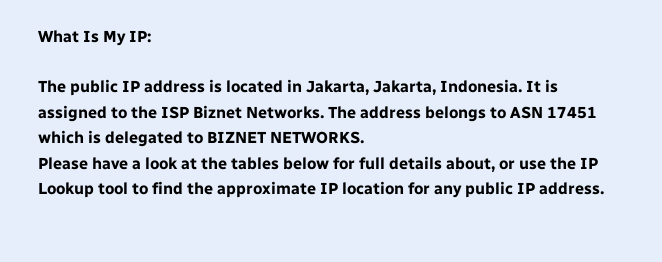What Is My IP:

The public IP address is located in Jakarta, Jakarta, Indonesia. It is assigned to the ISP Biznet Networks. The address belongs to ASN 17451 which is delegated to BIZNET NETWORKS.
Please have a look at the tables below for full details about, or use the IP Lookup tool to find the approximate IP location for any public IP address.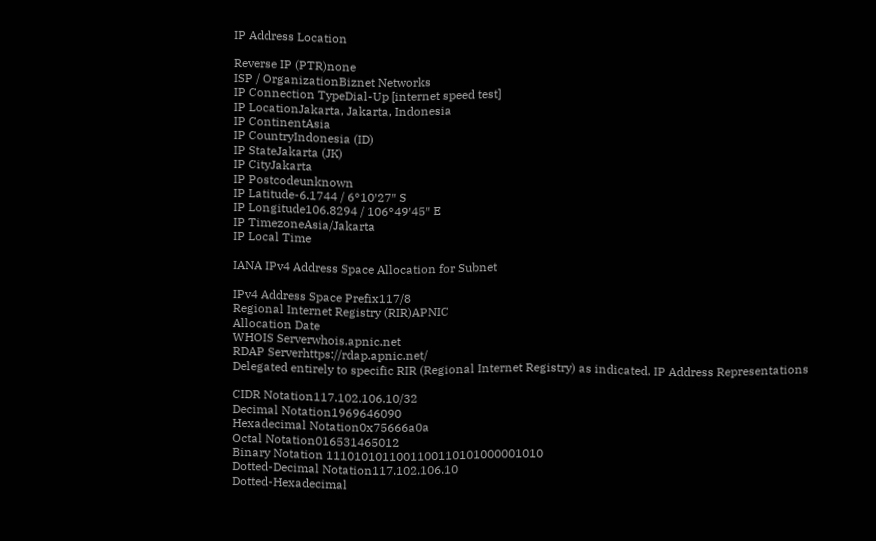IP Address Location

Reverse IP (PTR)none
ISP / OrganizationBiznet Networks
IP Connection TypeDial-Up [internet speed test]
IP LocationJakarta, Jakarta, Indonesia
IP ContinentAsia
IP CountryIndonesia (ID)
IP StateJakarta (JK)
IP CityJakarta
IP Postcodeunknown
IP Latitude-6.1744 / 6°10′27″ S
IP Longitude106.8294 / 106°49′45″ E
IP TimezoneAsia/Jakarta
IP Local Time

IANA IPv4 Address Space Allocation for Subnet

IPv4 Address Space Prefix117/8
Regional Internet Registry (RIR)APNIC
Allocation Date
WHOIS Serverwhois.apnic.net
RDAP Serverhttps://rdap.apnic.net/
Delegated entirely to specific RIR (Regional Internet Registry) as indicated. IP Address Representations

CIDR Notation117.102.106.10/32
Decimal Notation1969646090
Hexadecimal Notation0x75666a0a
Octal Notation016531465012
Binary Notation 1110101011001100110101000001010
Dotted-Decimal Notation117.102.106.10
Dotted-Hexadecimal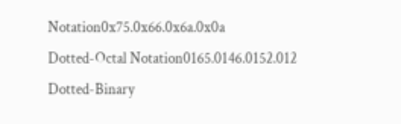Notation0x75.0x66.0x6a.0x0a
Dotted-Octal Notation0165.0146.0152.012
Dotted-Binary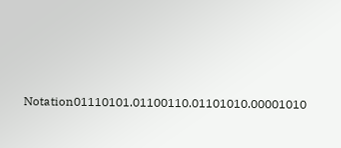Notation01110101.01100110.01101010.00001010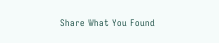Share What You Found